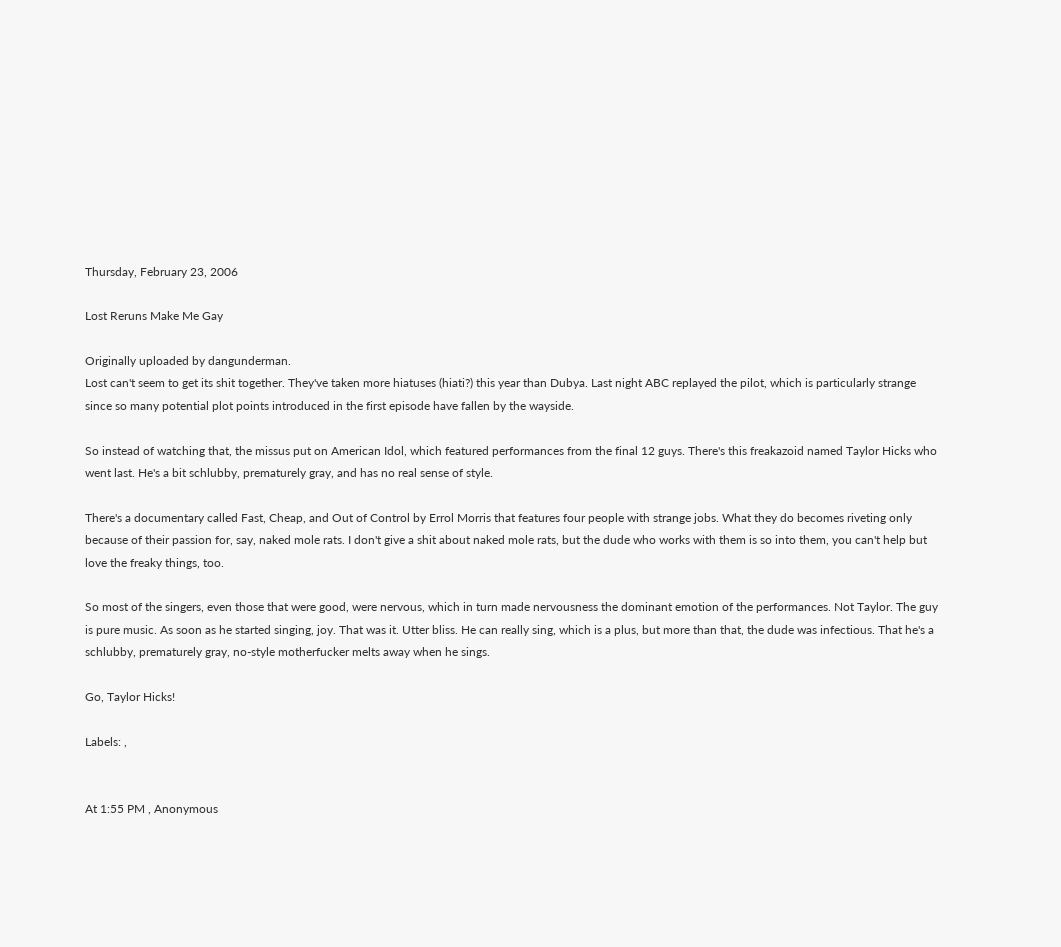Thursday, February 23, 2006

Lost Reruns Make Me Gay

Originally uploaded by dangunderman.
Lost can't seem to get its shit together. They've taken more hiatuses (hiati?) this year than Dubya. Last night ABC replayed the pilot, which is particularly strange since so many potential plot points introduced in the first episode have fallen by the wayside.

So instead of watching that, the missus put on American Idol, which featured performances from the final 12 guys. There's this freakazoid named Taylor Hicks who went last. He's a bit schlubby, prematurely gray, and has no real sense of style.

There's a documentary called Fast, Cheap, and Out of Control by Errol Morris that features four people with strange jobs. What they do becomes riveting only because of their passion for, say, naked mole rats. I don't give a shit about naked mole rats, but the dude who works with them is so into them, you can't help but love the freaky things, too.

So most of the singers, even those that were good, were nervous, which in turn made nervousness the dominant emotion of the performances. Not Taylor. The guy is pure music. As soon as he started singing, joy. That was it. Utter bliss. He can really sing, which is a plus, but more than that, the dude was infectious. That he's a schlubby, prematurely gray, no-style motherfucker melts away when he sings.

Go, Taylor Hicks!

Labels: ,


At 1:55 PM , Anonymous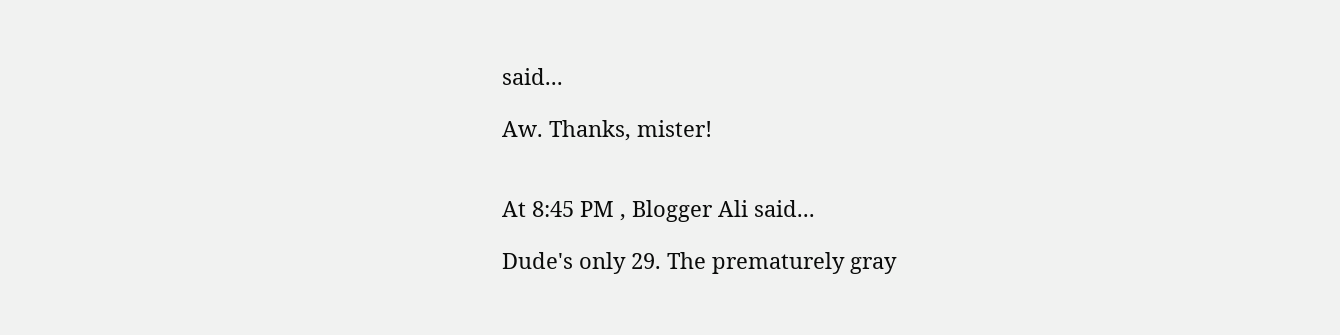said...

Aw. Thanks, mister!


At 8:45 PM , Blogger Ali said...

Dude's only 29. The prematurely gray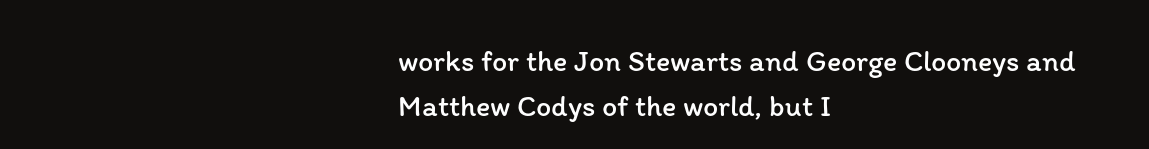works for the Jon Stewarts and George Clooneys and Matthew Codys of the world, but I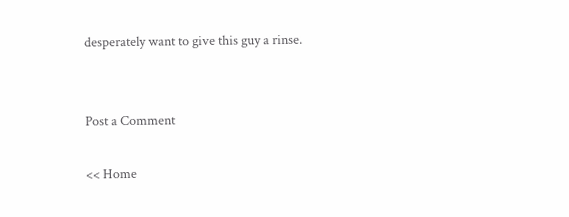desperately want to give this guy a rinse.


Post a Comment

<< Home